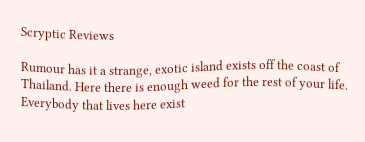Scryptic Reviews

Rumour has it a strange, exotic island exists off the coast of Thailand. Here there is enough weed for the rest of your life. Everybody that lives here exist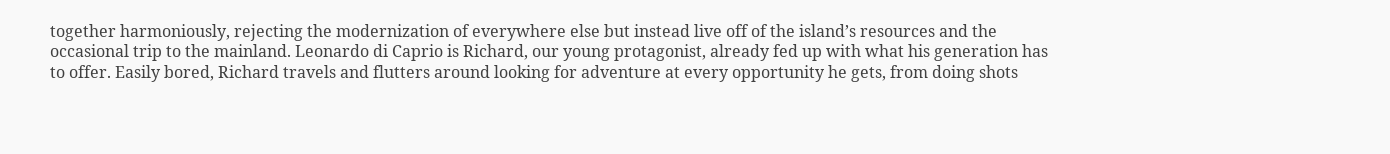together harmoniously, rejecting the modernization of everywhere else but instead live off of the island’s resources and the occasional trip to the mainland. Leonardo di Caprio is Richard, our young protagonist, already fed up with what his generation has to offer. Easily bored, Richard travels and flutters around looking for adventure at every opportunity he gets, from doing shots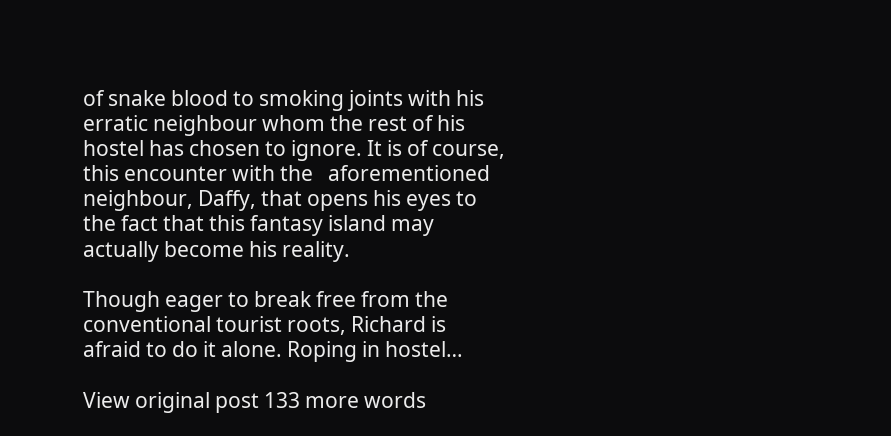of snake blood to smoking joints with his erratic neighbour whom the rest of his hostel has chosen to ignore. It is of course, this encounter with the   aforementioned neighbour, Daffy, that opens his eyes to the fact that this fantasy island may actually become his reality.

Though eager to break free from the conventional tourist roots, Richard is afraid to do it alone. Roping in hostel…

View original post 133 more words